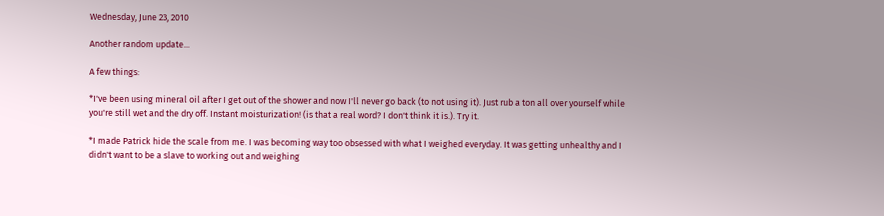Wednesday, June 23, 2010

Another random update...

A few things:

*I've been using mineral oil after I get out of the shower and now I'll never go back (to not using it). Just rub a ton all over yourself while you're still wet and the dry off. Instant moisturization! (is that a real word? I don't think it is.). Try it.

*I made Patrick hide the scale from me. I was becoming way too obsessed with what I weighed everyday. It was getting unhealthy and I didn't want to be a slave to working out and weighing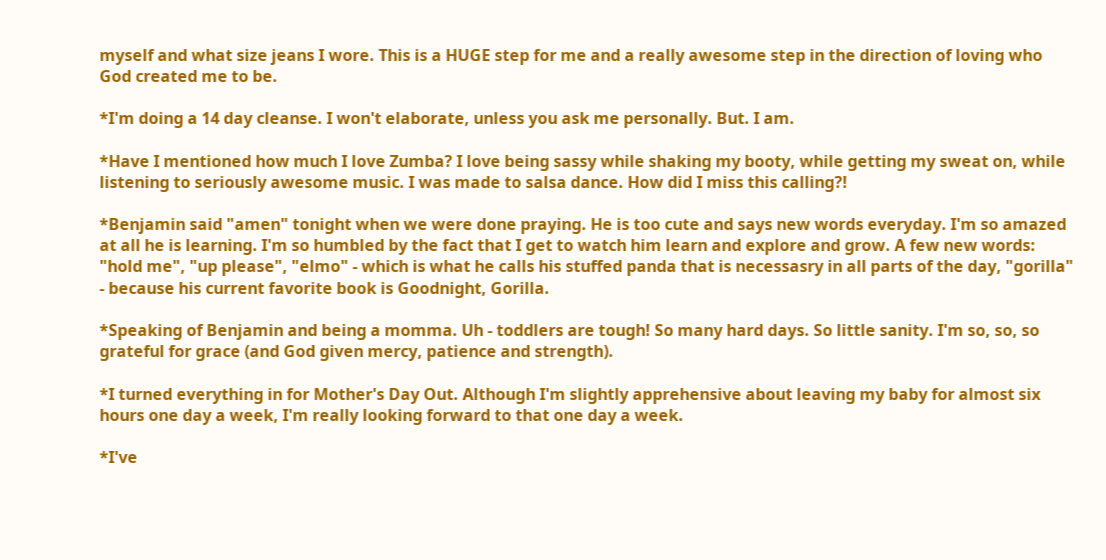myself and what size jeans I wore. This is a HUGE step for me and a really awesome step in the direction of loving who God created me to be.

*I'm doing a 14 day cleanse. I won't elaborate, unless you ask me personally. But. I am.

*Have I mentioned how much I love Zumba? I love being sassy while shaking my booty, while getting my sweat on, while listening to seriously awesome music. I was made to salsa dance. How did I miss this calling?!

*Benjamin said "amen" tonight when we were done praying. He is too cute and says new words everyday. I'm so amazed at all he is learning. I'm so humbled by the fact that I get to watch him learn and explore and grow. A few new words: "hold me", "up please", "elmo" - which is what he calls his stuffed panda that is necessasry in all parts of the day, "gorilla" - because his current favorite book is Goodnight, Gorilla.

*Speaking of Benjamin and being a momma. Uh - toddlers are tough! So many hard days. So little sanity. I'm so, so, so grateful for grace (and God given mercy, patience and strength).

*I turned everything in for Mother's Day Out. Although I'm slightly apprehensive about leaving my baby for almost six hours one day a week, I'm really looking forward to that one day a week.

*I've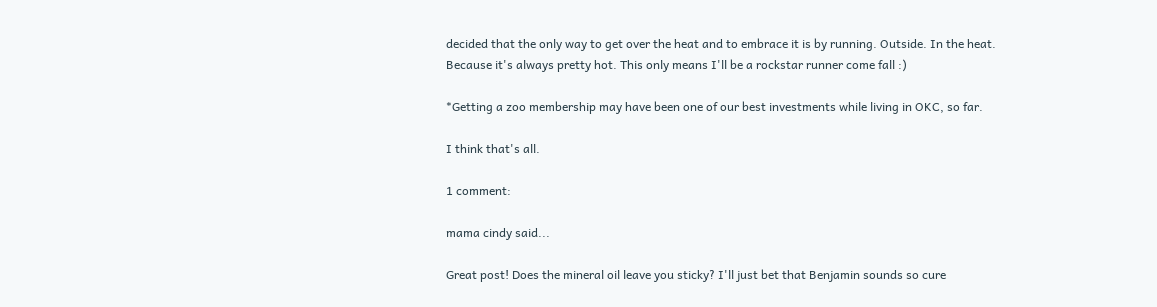decided that the only way to get over the heat and to embrace it is by running. Outside. In the heat. Because it's always pretty hot. This only means I'll be a rockstar runner come fall :)

*Getting a zoo membership may have been one of our best investments while living in OKC, so far.

I think that's all.

1 comment:

mama cindy said...

Great post! Does the mineral oil leave you sticky? I'll just bet that Benjamin sounds so cure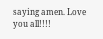saying amen. Love you all!!!!